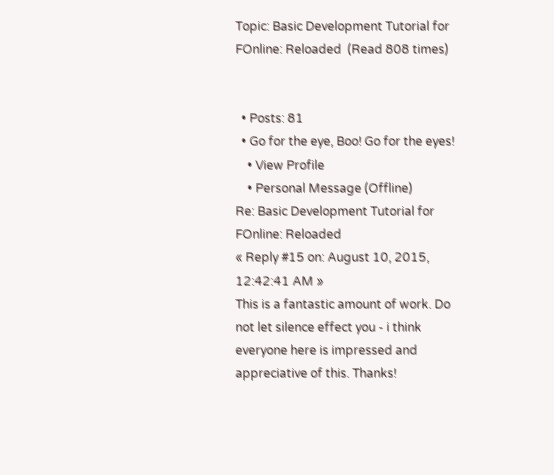Topic: Basic Development Tutorial for FOnline: Reloaded  (Read 808 times)


  • Posts: 81
  • Go for the eye, Boo! Go for the eyes!
    • View Profile
    • Personal Message (Offline)
Re: Basic Development Tutorial for FOnline: Reloaded
« Reply #15 on: August 10, 2015, 12:42:41 AM »
This is a fantastic amount of work. Do not let silence effect you - i think everyone here is impressed and appreciative of this. Thanks!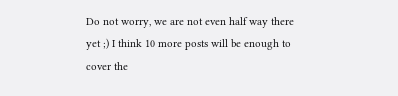Do not worry, we are not even half way there yet ;) I think 10 more posts will be enough to cover the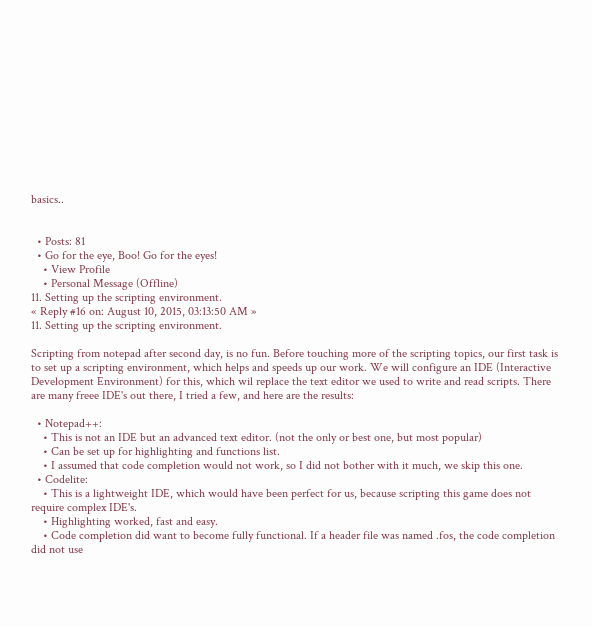basics..


  • Posts: 81
  • Go for the eye, Boo! Go for the eyes!
    • View Profile
    • Personal Message (Offline)
11. Setting up the scripting environment.
« Reply #16 on: August 10, 2015, 03:13:50 AM »
11. Setting up the scripting environment.

Scripting from notepad after second day, is no fun. Before touching more of the scripting topics, our first task is to set up a scripting environment, which helps and speeds up our work. We will configure an IDE (Interactive Development Environment) for this, which wil replace the text editor we used to write and read scripts. There are many freee IDE's out there, I tried a few, and here are the results:

  • Notepad++:
    • This is not an IDE but an advanced text editor. (not the only or best one, but most popular)
    • Can be set up for highlighting and functions list.
    • I assumed that code completion would not work, so I did not bother with it much, we skip this one.
  • Codelite:
    • This is a lightweight IDE, which would have been perfect for us, because scripting this game does not require complex IDE's.
    • Highlighting worked, fast and easy.
    • Code completion did want to become fully functional. If a header file was named .fos, the code completion did not use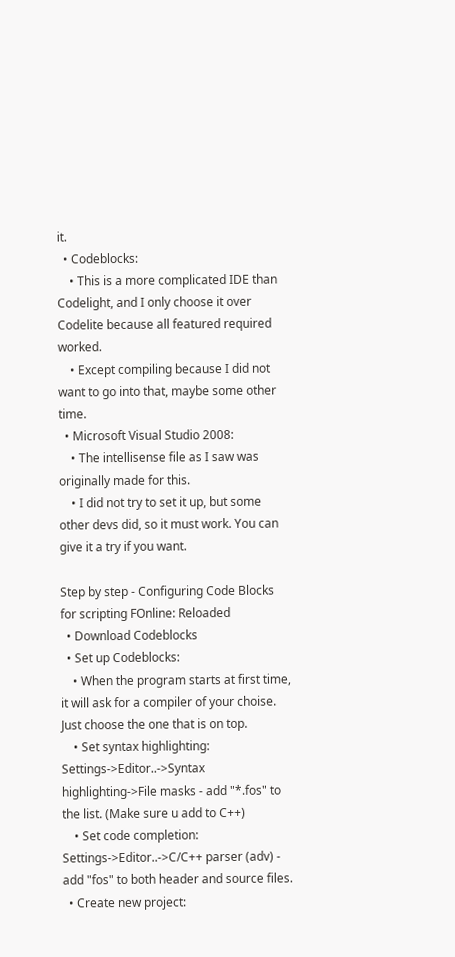it.
  • Codeblocks:
    • This is a more complicated IDE than Codelight, and I only choose it over Codelite because all featured required worked.
    • Except compiling because I did not want to go into that, maybe some other time.
  • Microsoft Visual Studio 2008:
    • The intellisense file as I saw was originally made for this.
    • I did not try to set it up, but some other devs did, so it must work. You can give it a try if you want.

Step by step - Configuring Code Blocks for scripting FOnline: Reloaded
  • Download Codeblocks
  • Set up Codeblocks:
    • When the program starts at first time, it will ask for a compiler of your choise. Just choose the one that is on top.
    • Set syntax highlighting: Settings->Editor..->Syntax highlighting->File masks - add "*.fos" to the list. (Make sure u add to C++)
    • Set code completion: Settings->Editor..->C/C++ parser (adv) - add "fos" to both header and source files.
  • Create new project: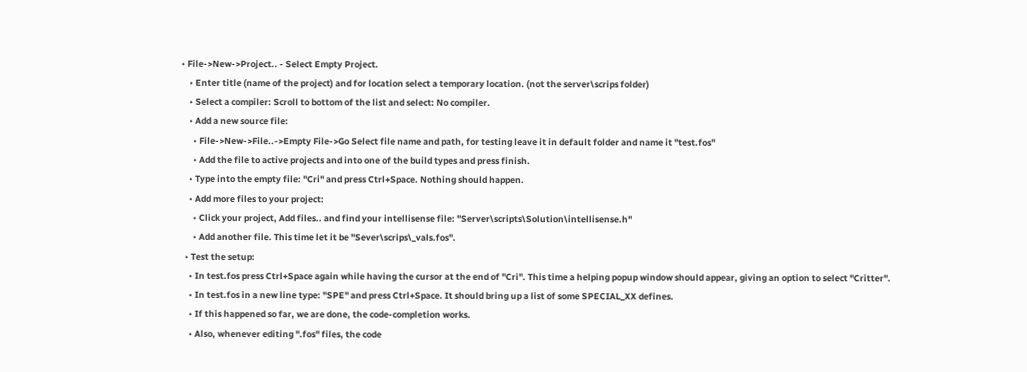• File->New->Project.. - Select Empty Project.
    • Enter title (name of the project) and for location select a temporary location. (not the server\scrips folder)
    • Select a compiler: Scroll to bottom of the list and select: No compiler.
    • Add a new source file:
      • File->New->File..->Empty File->Go Select file name and path, for testing leave it in default folder and name it "test.fos"
      • Add the file to active projects and into one of the build types and press finish.
    • Type into the empty file: "Cri" and press Ctrl+Space. Nothing should happen.
    • Add more files to your project:
      • Click your project, Add files.. and find your intellisense file: "Server\scripts\Solution\intellisense.h"
      • Add another file. This time let it be "Sever\scrips\_vals.fos".
  • Test the setup:
    • In test.fos press Ctrl+Space again while having the cursor at the end of "Cri". This time a helping popup window should appear, giving an option to select "Critter".
    • In test.fos in a new line type: "SPE" and press Ctrl+Space. It should bring up a list of some SPECIAL_XX defines.
    • If this happened so far, we are done, the code-completion works.
    • Also, whenever editing ".fos" files, the code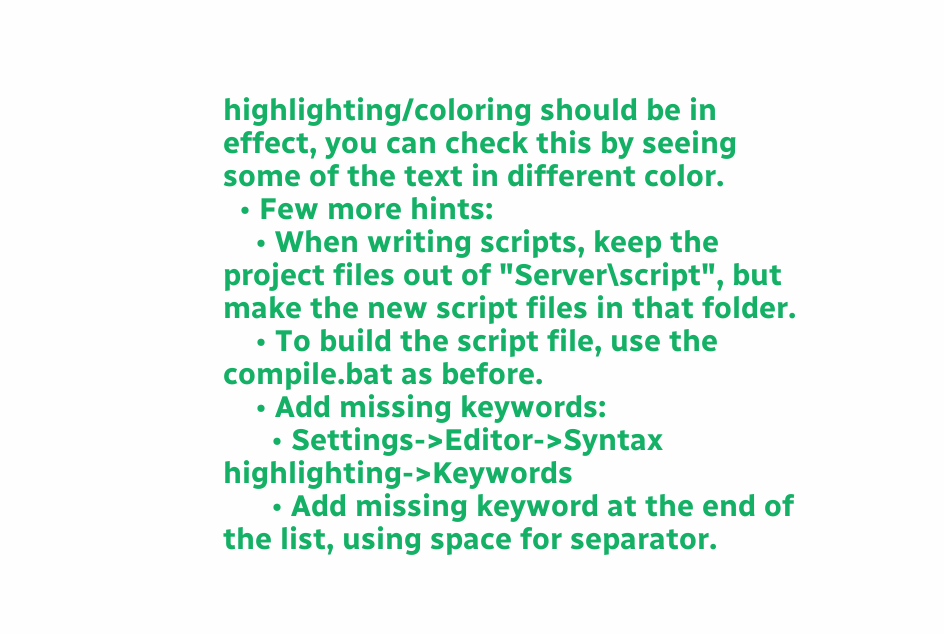highlighting/coloring should be in effect, you can check this by seeing some of the text in different color.
  • Few more hints:
    • When writing scripts, keep the project files out of "Server\script", but make the new script files in that folder.
    • To build the script file, use the compile.bat as before.
    • Add missing keywords:
      • Settings->Editor->Syntax highlighting->Keywords
      • Add missing keyword at the end of the list, using space for separator.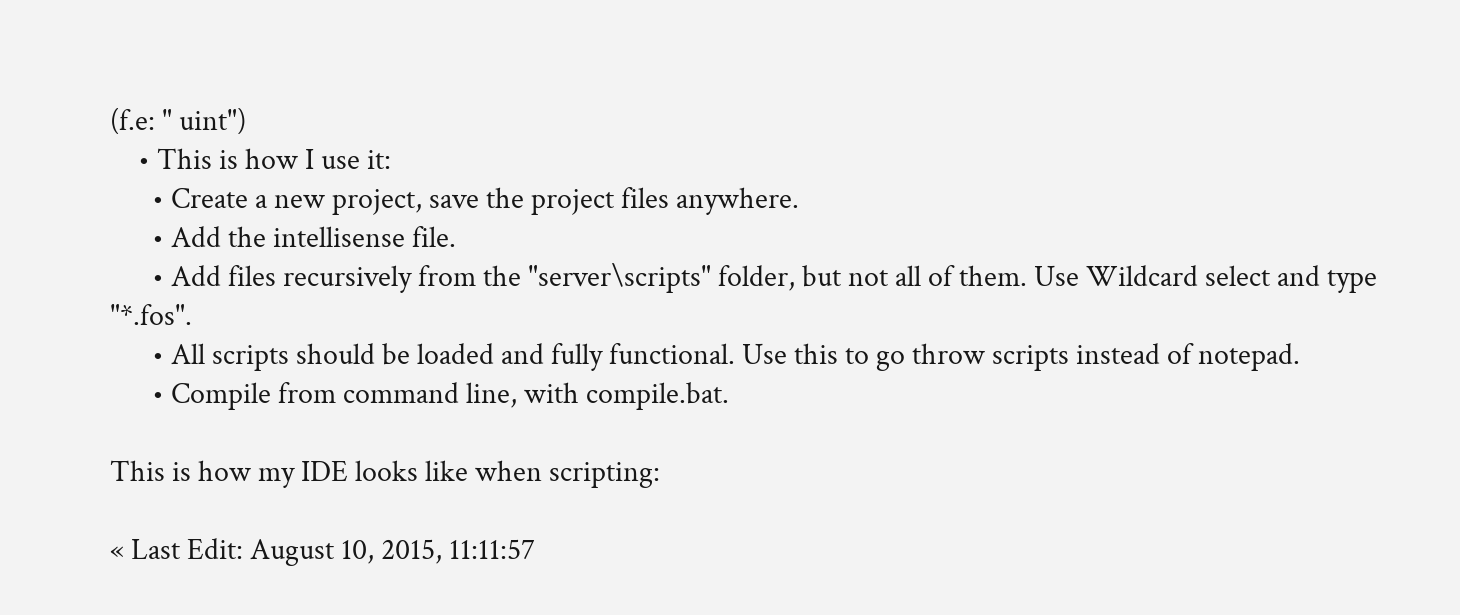(f.e: " uint")
    • This is how I use it:
      • Create a new project, save the project files anywhere.
      • Add the intellisense file.
      • Add files recursively from the "server\scripts" folder, but not all of them. Use Wildcard select and type "*.fos".
      • All scripts should be loaded and fully functional. Use this to go throw scripts instead of notepad.
      • Compile from command line, with compile.bat.

This is how my IDE looks like when scripting:

« Last Edit: August 10, 2015, 11:11:57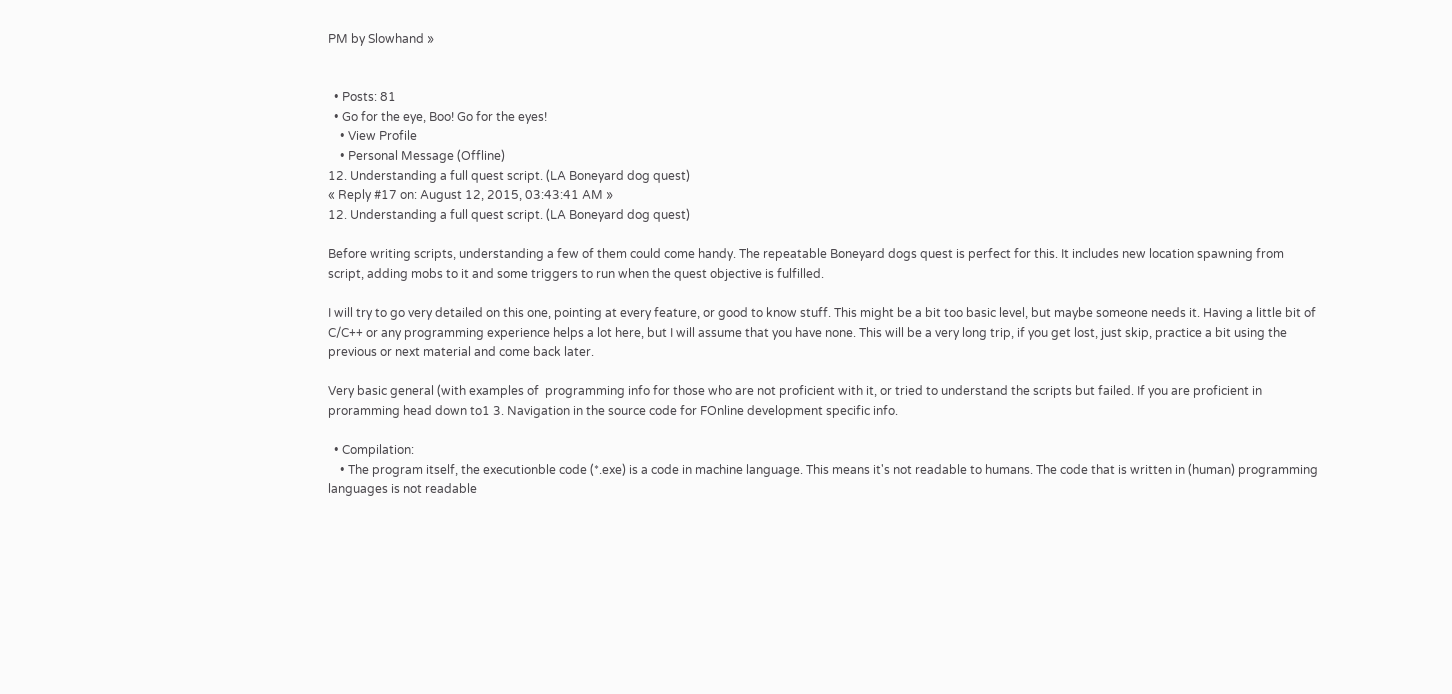PM by Slowhand »


  • Posts: 81
  • Go for the eye, Boo! Go for the eyes!
    • View Profile
    • Personal Message (Offline)
12. Understanding a full quest script. (LA Boneyard dog quest)
« Reply #17 on: August 12, 2015, 03:43:41 AM »
12. Understanding a full quest script. (LA Boneyard dog quest)

Before writing scripts, understanding a few of them could come handy. The repeatable Boneyard dogs quest is perfect for this. It includes new location spawning from script, adding mobs to it and some triggers to run when the quest objective is fulfilled.

I will try to go very detailed on this one, pointing at every feature, or good to know stuff. This might be a bit too basic level, but maybe someone needs it. Having a little bit of C/C++ or any programming experience helps a lot here, but I will assume that you have none. This will be a very long trip, if you get lost, just skip, practice a bit using the previous or next material and come back later.

Very basic general (with examples of  programming info for those who are not proficient with it, or tried to understand the scripts but failed. If you are proficient in proramming head down to1 3. Navigation in the source code for FOnline development specific info.

  • Compilation:
    • The program itself, the executionble code (*.exe) is a code in machine language. This means it's not readable to humans. The code that is written in (human) programming languages is not readable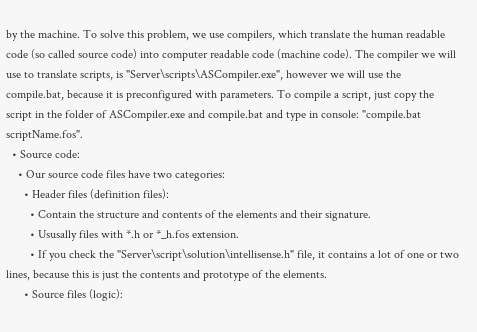by the machine. To solve this problem, we use compilers, which translate the human readable code (so called source code) into computer readable code (machine code). The compiler we will use to translate scripts, is "Server\scripts\ASCompiler.exe", however we will use the compile.bat, because it is preconfigured with parameters. To compile a script, just copy the script in the folder of ASCompiler.exe and compile.bat and type in console: "compile.bat scriptName.fos".
  • Source code:
    • Our source code files have two categories:
      • Header files (definition files):
        • Contain the structure and contents of the elements and their signature.
        • Ususally files with *.h or *_h.fos extension.
        • If you check the "Server\script\solution\intellisense.h" file, it contains a lot of one or two lines, because this is just the contents and prototype of the elements.
      • Source files (logic):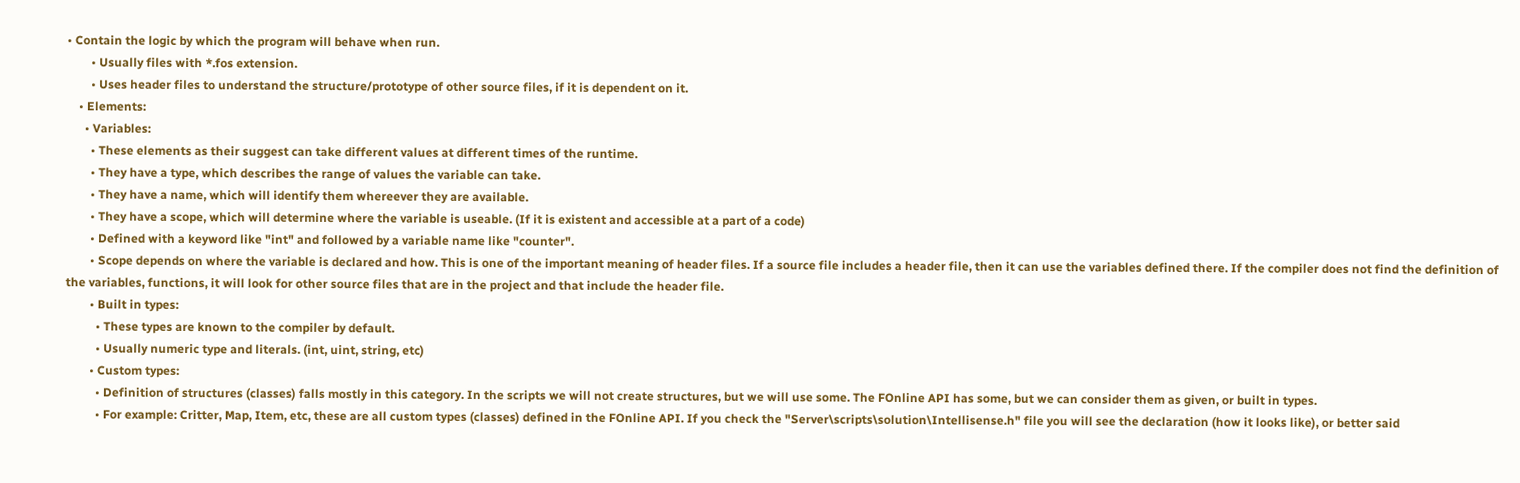• Contain the logic by which the program will behave when run.
        • Usually files with *.fos extension.
        • Uses header files to understand the structure/prototype of other source files, if it is dependent on it.
    • Elements:
      • Variables:
        • These elements as their suggest can take different values at different times of the runtime.
        • They have a type, which describes the range of values the variable can take.
        • They have a name, which will identify them whereever they are available.
        • They have a scope, which will determine where the variable is useable. (If it is existent and accessible at a part of a code)
        • Defined with a keyword like "int" and followed by a variable name like "counter".
        • Scope depends on where the variable is declared and how. This is one of the important meaning of header files. If a source file includes a header file, then it can use the variables defined there. If the compiler does not find the definition of the variables, functions, it will look for other source files that are in the project and that include the header file.
        • Built in types:
          • These types are known to the compiler by default.
          • Usually numeric type and literals. (int, uint, string, etc)
        • Custom types:
          • Definition of structures (classes) falls mostly in this category. In the scripts we will not create structures, but we will use some. The FOnline API has some, but we can consider them as given, or built in types.
          • For example: Critter, Map, Item, etc, these are all custom types (classes) defined in the FOnline API. If you check the "Server\scripts\solution\Intellisense.h" file you will see the declaration (how it looks like), or better said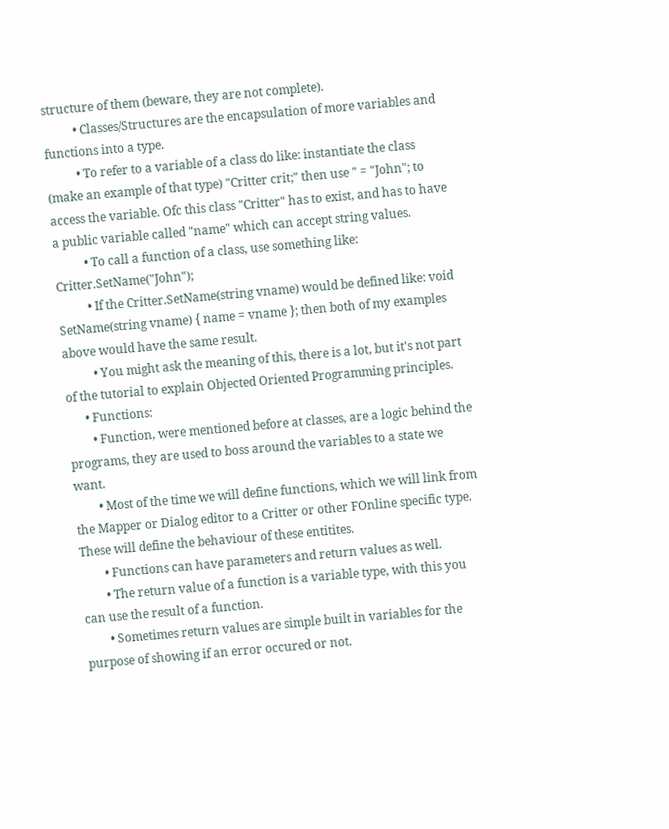structure of them (beware, they are not complete).
          • Classes/Structures are the encapsulation of more variables and functions into a type.
          • To refer to a variable of a class do like: instantiate the class (make an example of that type) "Critter crit;" then use " = "John"; to access the variable. Ofc this class "Critter" has to exist, and has to have a public variable called "name" which can accept string values.
          • To call a function of a class, use something like: Critter.SetName("John");
          • If the Critter.SetName(string vname) would be defined like: void SetName(string vname) { name = vname }; then both of my examples above would have the same result.
          • You might ask the meaning of this, there is a lot, but it's not part of the tutorial to explain Objected Oriented Programming principles.
      • Functions:
        • Function, were mentioned before at classes, are a logic behind the programs, they are used to boss around the variables to a state we want.
        • Most of the time we will define functions, which we will link from the Mapper or Dialog editor to a Critter or other FOnline specific type. These will define the behaviour of these entitites.
        • Functions can have parameters and return values as well.
        • The return value of a function is a variable type, with this you can use the result of a function.
        • Sometimes return values are simple built in variables for the purpose of showing if an error occured or not.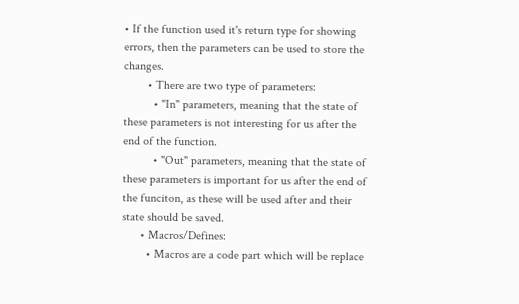• If the function used it's return type for showing errors, then the parameters can be used to store the changes.
        • There are two type of parameters:
          • "In" parameters, meaning that the state of these parameters is not interesting for us after the end of the function.
          • "Out" parameters, meaning that the state of these parameters is important for us after the end of the funciton, as these will be used after and their state should be saved.
      • Macros/Defines:
        • Macros are a code part which will be replace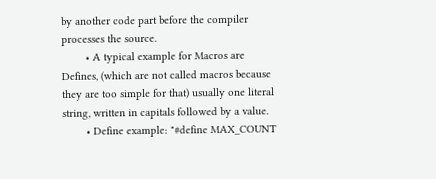by another code part before the compiler processes the source.
        • A typical example for Macros are Defines, (which are not called macros because they are too simple for that) usually one literal string, written in capitals followed by a value.
        • Define example: "#define MAX_COUNT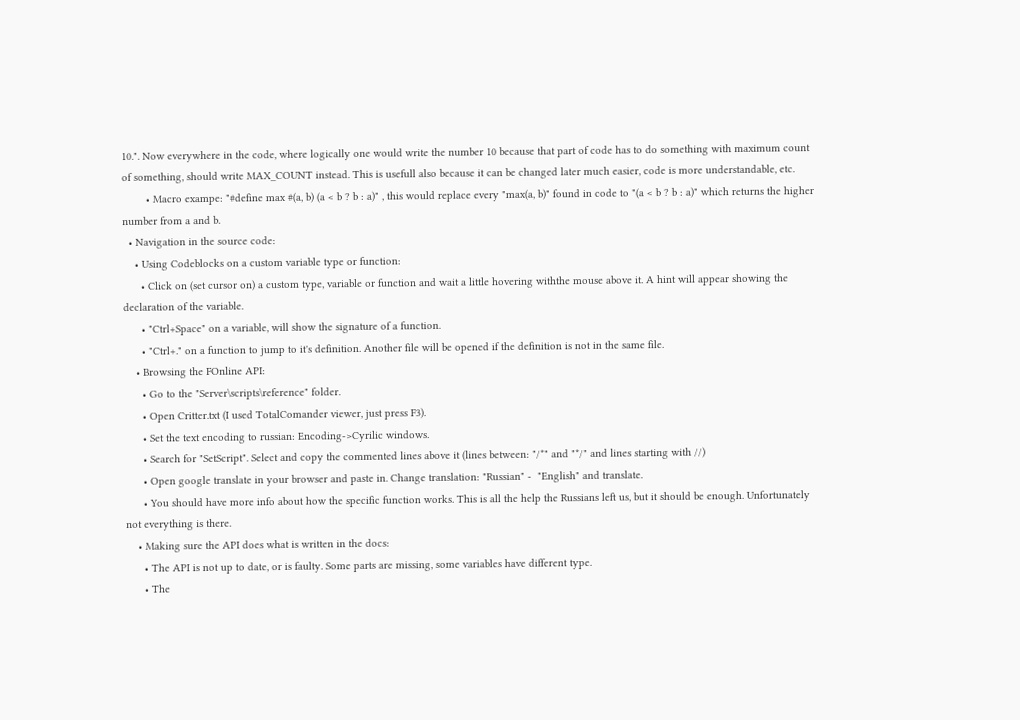10.". Now everywhere in the code, where logically one would write the number 10 because that part of code has to do something with maximum count of something, should write MAX_COUNT instead. This is usefull also because it can be changed later much easier, code is more understandable, etc.
        • Macro exampe: "#define max #(a, b) (a < b ? b : a)" , this would replace every "max(a, b)" found in code to "(a < b ? b : a)" which returns the higher number from a and b.
  • Navigation in the source code:
    • Using Codeblocks on a custom variable type or function:
      • Click on (set cursor on) a custom type, variable or function and wait a little hovering withthe mouse above it. A hint will appear showing the declaration of the variable.
      • "Ctrl+Space" on a variable, will show the signature of a function.
      • "Ctrl+." on a function to jump to it's definition. Another file will be opened if the definition is not in the same file.
    • Browsing the FOnline API:
      • Go to the "Server\scripts\reference" folder.
      • Open Critter.txt (I used TotalComander viewer, just press F3).
      • Set the text encoding to russian: Encoding->Cyrilic windows.
      • Search for "SetScript". Select and copy the commented lines above it (lines between: "/*" and "*/" and lines starting with //)
      • Open google translate in your browser and paste in. Change translation: "Russian" -  "English" and translate.
      • You should have more info about how the specific function works. This is all the help the Russians left us, but it should be enough. Unfortunately not everything is there.
    • Making sure the API does what is written in the docs:
      • The API is not up to date, or is faulty. Some parts are missing, some variables have different type.
      • The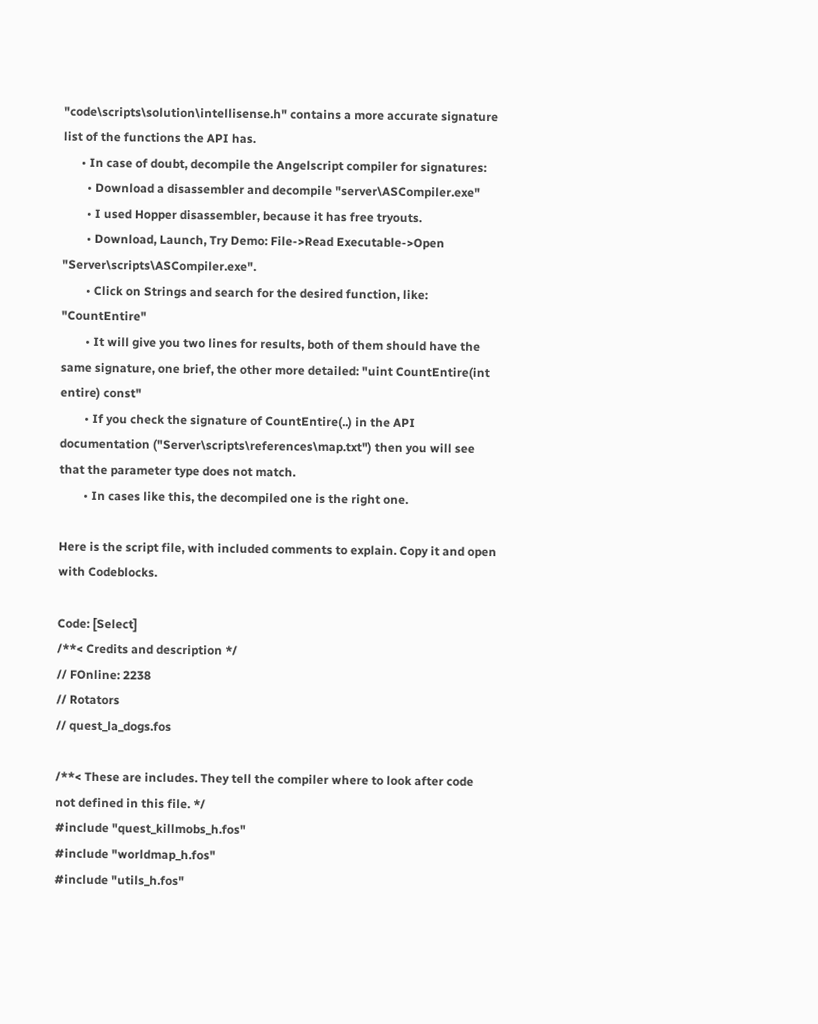"code\scripts\solution\intellisense.h" contains a more accurate signature list of the functions the API has.
      • In case of doubt, decompile the Angelscript compiler for signatures:
        • Download a disassembler and decompile "server\ASCompiler.exe"
        • I used Hopper disassembler, because it has free tryouts.
        • Download, Launch, Try Demo: File->Read Executable->Open "Server\scripts\ASCompiler.exe".
        • Click on Strings and search for the desired function, like: "CountEntire"
        • It will give you two lines for results, both of them should have the same signature, one brief, the other more detailed: "uint CountEntire(int entire) const"
        • If you check the signature of CountEntire(..) in the API documentation ("Server\scripts\references\map.txt") then you will see that the parameter type does not match.
        • In cases like this, the decompiled one is the right one.

Here is the script file, with included comments to explain. Copy it and open with Codeblocks.

Code: [Select]
/**< Credits and description */
// FOnline: 2238
// Rotators
// quest_la_dogs.fos

/**< These are includes. They tell the compiler where to look after code not defined in this file. */
#include "quest_killmobs_h.fos"
#include "worldmap_h.fos"
#include "utils_h.fos"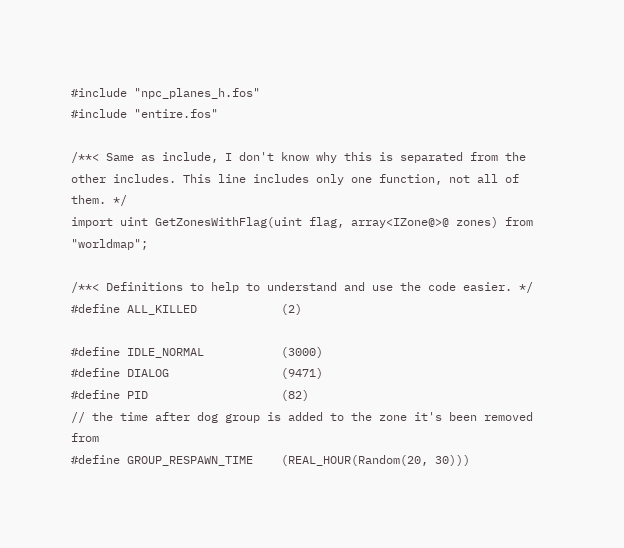#include "npc_planes_h.fos"
#include "entire.fos"

/**< Same as include, I don't know why this is separated from the other includes. This line includes only one function, not all of them. */
import uint GetZonesWithFlag(uint flag, array<IZone@>@ zones) from "worldmap";

/**< Definitions to help to understand and use the code easier. */
#define ALL_KILLED            (2)

#define IDLE_NORMAL           (3000)
#define DIALOG                (9471)
#define PID                   (82)
// the time after dog group is added to the zone it's been removed from
#define GROUP_RESPAWN_TIME    (REAL_HOUR(Random(20, 30)))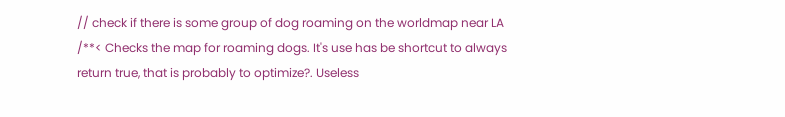// check if there is some group of dog roaming on the worldmap near LA
/**< Checks the map for roaming dogs. It's use has be shortcut to always return true, that is probably to optimize?. Useless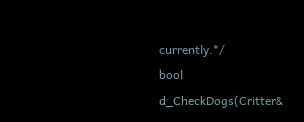currently.*/
bool d_CheckDogs(Critter&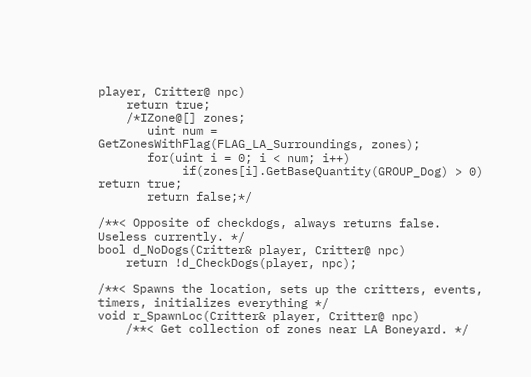player, Critter@ npc)
    return true;
    /*IZone@[] zones;
       uint num = GetZonesWithFlag(FLAG_LA_Surroundings, zones);
       for(uint i = 0; i < num; i++)
            if(zones[i].GetBaseQuantity(GROUP_Dog) > 0) return true;
       return false;*/

/**< Opposite of checkdogs, always returns false. Useless currently. */
bool d_NoDogs(Critter& player, Critter@ npc)
    return !d_CheckDogs(player, npc);

/**< Spawns the location, sets up the critters, events, timers, initializes everything */
void r_SpawnLoc(Critter& player, Critter@ npc)
    /**< Get collection of zones near LA Boneyard. */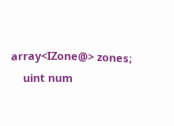array<IZone@> zones;
    uint num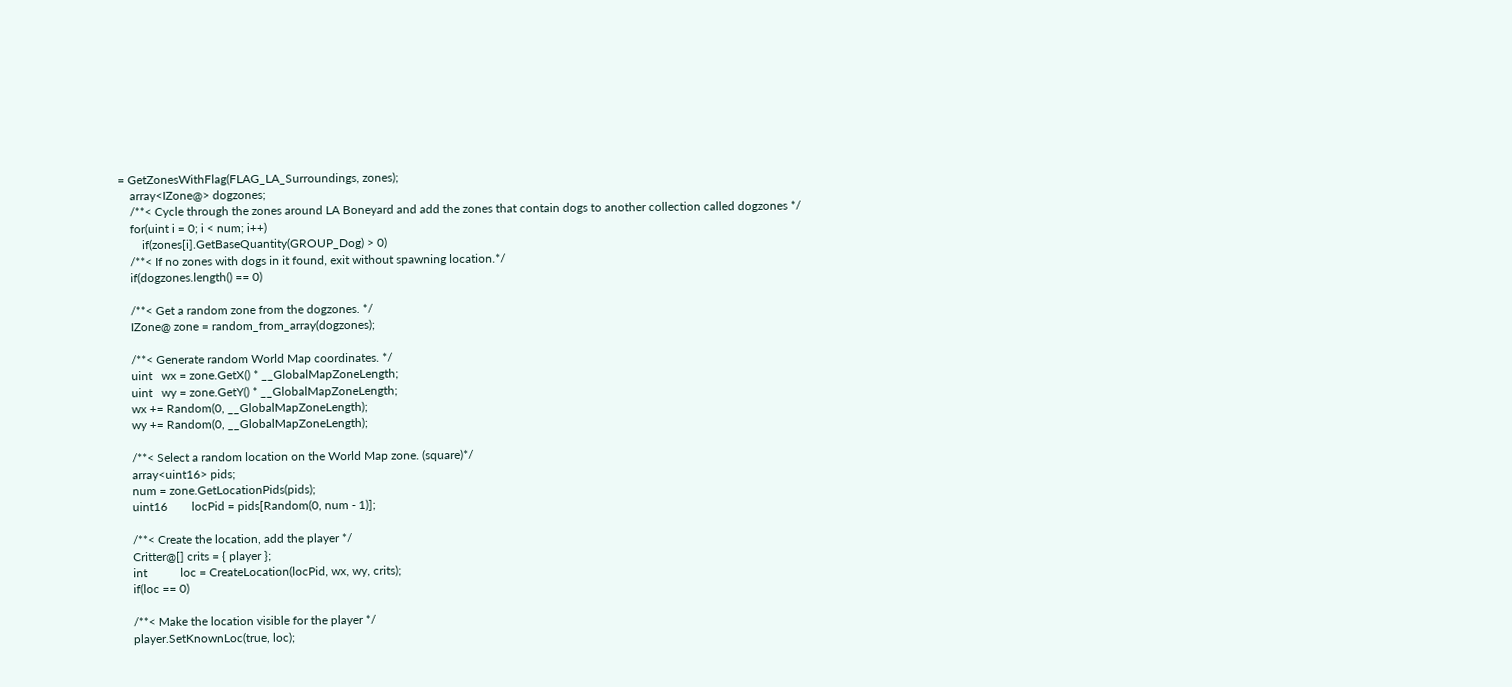= GetZonesWithFlag(FLAG_LA_Surroundings, zones);
    array<IZone@> dogzones;
    /**< Cycle through the zones around LA Boneyard and add the zones that contain dogs to another collection called dogzones */
    for(uint i = 0; i < num; i++)
        if(zones[i].GetBaseQuantity(GROUP_Dog) > 0)
    /**< If no zones with dogs in it found, exit without spawning location.*/
    if(dogzones.length() == 0)

    /**< Get a random zone from the dogzones. */
    IZone@ zone = random_from_array(dogzones);

    /**< Generate random World Map coordinates. */
    uint   wx = zone.GetX() * __GlobalMapZoneLength;
    uint   wy = zone.GetY() * __GlobalMapZoneLength;
    wx += Random(0, __GlobalMapZoneLength);
    wy += Random(0, __GlobalMapZoneLength);

    /**< Select a random location on the World Map zone. (square)*/
    array<uint16> pids;
    num = zone.GetLocationPids(pids);
    uint16        locPid = pids[Random(0, num - 1)];

    /**< Create the location, add the player */
    Critter@[] crits = { player };
    int           loc = CreateLocation(locPid, wx, wy, crits);
    if(loc == 0)

    /**< Make the location visible for the player */
    player.SetKnownLoc(true, loc);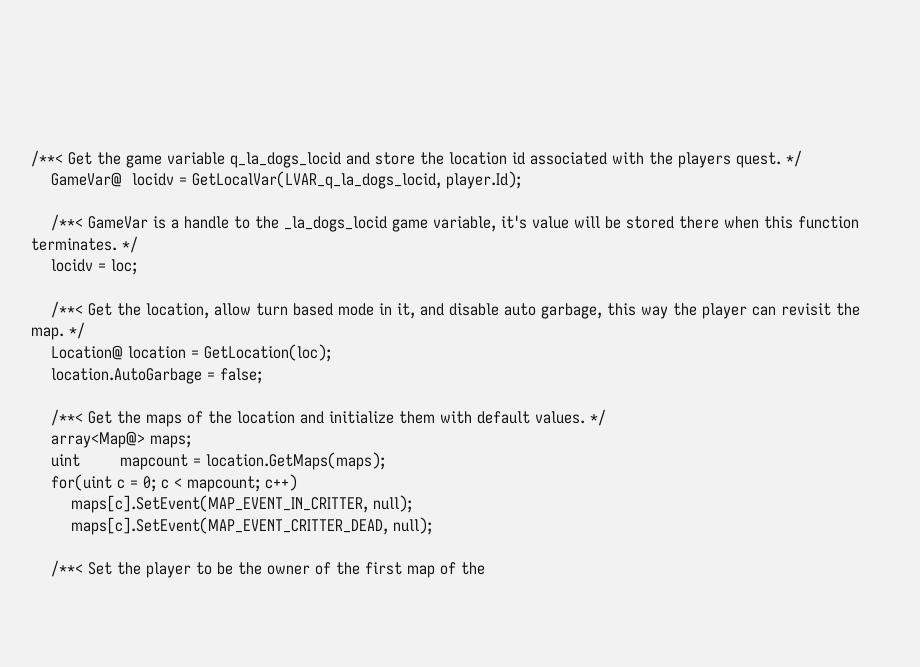/**< Get the game variable q_la_dogs_locid and store the location id associated with the players quest. */
    GameVar@  locidv = GetLocalVar(LVAR_q_la_dogs_locid, player.Id);

    /**< GameVar is a handle to the _la_dogs_locid game variable, it's value will be stored there when this function terminates. */
    locidv = loc;

    /**< Get the location, allow turn based mode in it, and disable auto garbage, this way the player can revisit the map. */
    Location@ location = GetLocation(loc);
    location.AutoGarbage = false;

    /**< Get the maps of the location and initialize them with default values. */
    array<Map@> maps;
    uint        mapcount = location.GetMaps(maps);
    for(uint c = 0; c < mapcount; c++)
        maps[c].SetEvent(MAP_EVENT_IN_CRITTER, null);
        maps[c].SetEvent(MAP_EVENT_CRITTER_DEAD, null);

    /**< Set the player to be the owner of the first map of the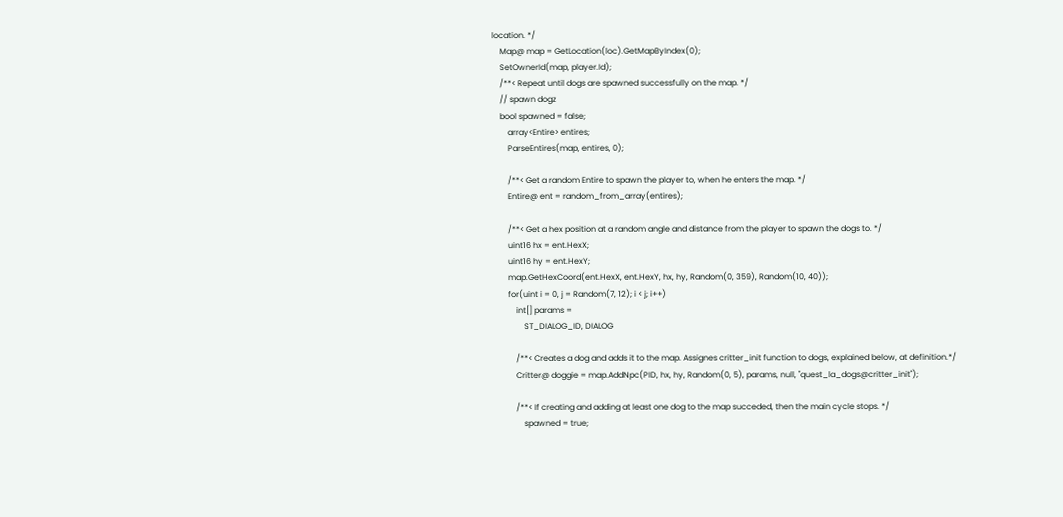location. */
    Map@ map = GetLocation(loc).GetMapByIndex(0);
    SetOwnerId(map, player.Id);
    /**< Repeat until dogs are spawned successfully on the map. */
    // spawn dogz
    bool spawned = false;
        array<Entire> entires;
        ParseEntires(map, entires, 0);

        /**< Get a random Entire to spawn the player to, when he enters the map. */
        Entire@ ent = random_from_array(entires);

        /**< Get a hex position at a random angle and distance from the player to spawn the dogs to. */
        uint16 hx = ent.HexX;
        uint16 hy = ent.HexY;
        map.GetHexCoord(ent.HexX, ent.HexY, hx, hy, Random(0, 359), Random(10, 40));
        for(uint i = 0, j = Random(7, 12); i < j; i++)
            int[] params =
                ST_DIALOG_ID, DIALOG

            /**< Creates a dog and adds it to the map. Assignes critter_init function to dogs, explained below, at definition.*/
            Critter@ doggie = map.AddNpc(PID, hx, hy, Random(0, 5), params, null, "quest_la_dogs@critter_init");

            /**< If creating and adding at least one dog to the map succeded, then the main cycle stops. */
                spawned = true;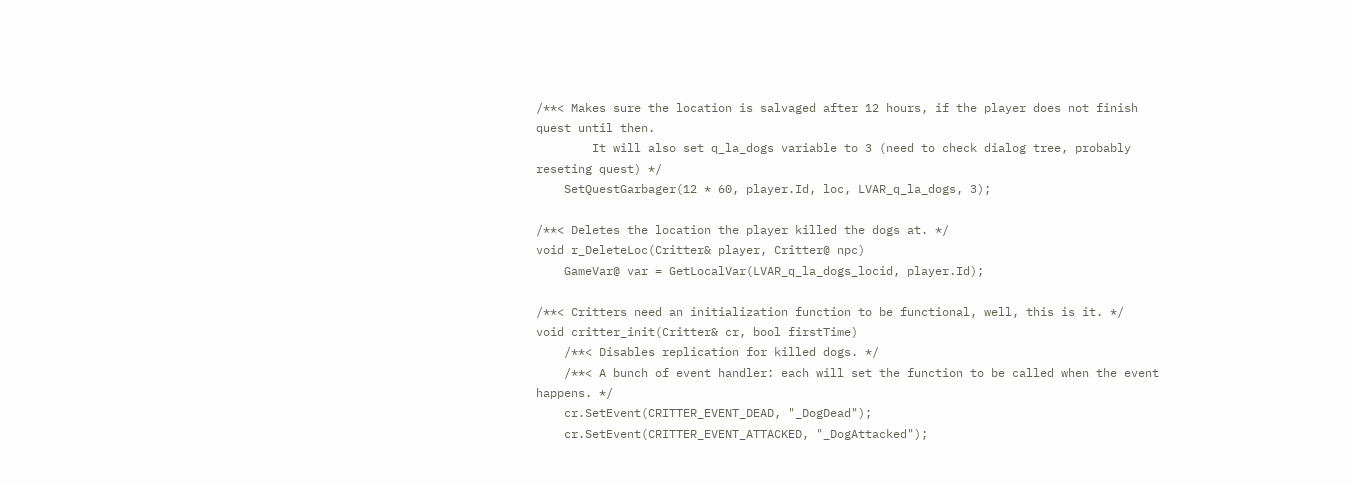/**< Makes sure the location is salvaged after 12 hours, if the player does not finish quest until then.
        It will also set q_la_dogs variable to 3 (need to check dialog tree, probably reseting quest) */
    SetQuestGarbager(12 * 60, player.Id, loc, LVAR_q_la_dogs, 3);

/**< Deletes the location the player killed the dogs at. */
void r_DeleteLoc(Critter& player, Critter@ npc)
    GameVar@ var = GetLocalVar(LVAR_q_la_dogs_locid, player.Id);

/**< Critters need an initialization function to be functional, well, this is it. */
void critter_init(Critter& cr, bool firstTime)
    /**< Disables replication for killed dogs. */
    /**< A bunch of event handler: each will set the function to be called when the event happens. */
    cr.SetEvent(CRITTER_EVENT_DEAD, "_DogDead");
    cr.SetEvent(CRITTER_EVENT_ATTACKED, "_DogAttacked");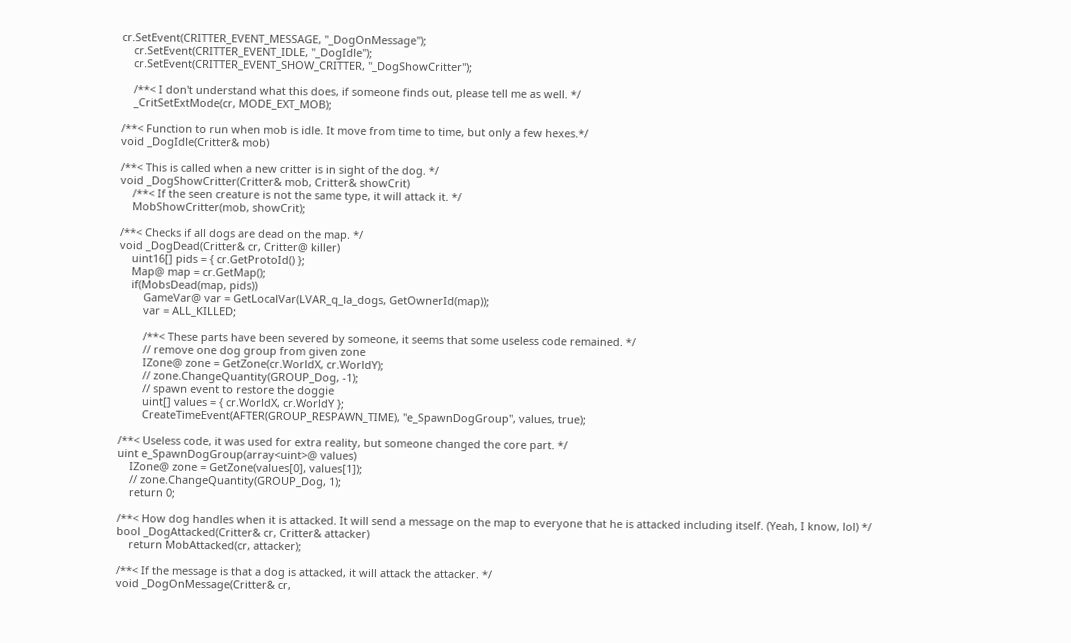cr.SetEvent(CRITTER_EVENT_MESSAGE, "_DogOnMessage");
    cr.SetEvent(CRITTER_EVENT_IDLE, "_DogIdle");
    cr.SetEvent(CRITTER_EVENT_SHOW_CRITTER, "_DogShowCritter");

    /**< I don't understand what this does, if someone finds out, please tell me as well. */
    _CritSetExtMode(cr, MODE_EXT_MOB);

/**< Function to run when mob is idle. It move from time to time, but only a few hexes.*/
void _DogIdle(Critter& mob)

/**< This is called when a new critter is in sight of the dog. */
void _DogShowCritter(Critter& mob, Critter& showCrit)
    /**< If the seen creature is not the same type, it will attack it. */
    MobShowCritter(mob, showCrit);

/**< Checks if all dogs are dead on the map. */
void _DogDead(Critter& cr, Critter@ killer)
    uint16[] pids = { cr.GetProtoId() };
    Map@ map = cr.GetMap();
    if(MobsDead(map, pids))
        GameVar@ var = GetLocalVar(LVAR_q_la_dogs, GetOwnerId(map));
        var = ALL_KILLED;

        /**< These parts have been severed by someone, it seems that some useless code remained. */
        // remove one dog group from given zone
        IZone@ zone = GetZone(cr.WorldX, cr.WorldY);
        // zone.ChangeQuantity(GROUP_Dog, -1);
        // spawn event to restore the doggie
        uint[] values = { cr.WorldX, cr.WorldY };
        CreateTimeEvent(AFTER(GROUP_RESPAWN_TIME), "e_SpawnDogGroup", values, true);

/**< Useless code, it was used for extra reality, but someone changed the core part. */
uint e_SpawnDogGroup(array<uint>@ values)
    IZone@ zone = GetZone(values[0], values[1]);
    // zone.ChangeQuantity(GROUP_Dog, 1);
    return 0;

/**< How dog handles when it is attacked. It will send a message on the map to everyone that he is attacked including itself. (Yeah, I know, lol) */
bool _DogAttacked(Critter& cr, Critter& attacker)
    return MobAttacked(cr, attacker);

/**< If the message is that a dog is attacked, it will attack the attacker. */
void _DogOnMessage(Critter& cr,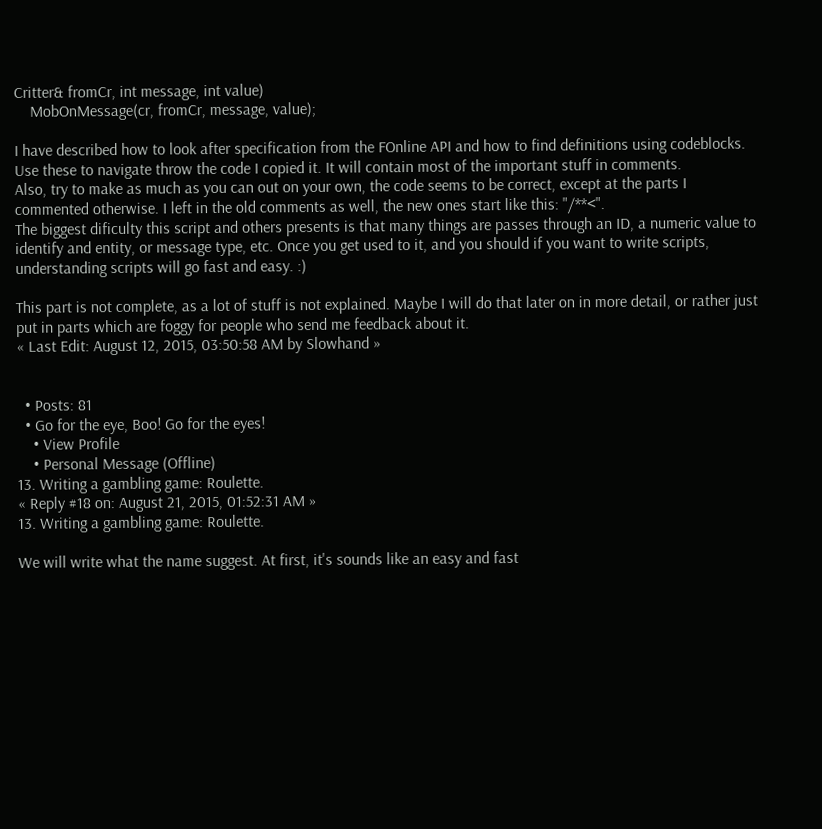Critter& fromCr, int message, int value)
    MobOnMessage(cr, fromCr, message, value);

I have described how to look after specification from the FOnline API and how to find definitions using codeblocks. Use these to navigate throw the code I copied it. It will contain most of the important stuff in comments.
Also, try to make as much as you can out on your own, the code seems to be correct, except at the parts I commented otherwise. I left in the old comments as well, the new ones start like this: "/**<".
The biggest dificulty this script and others presents is that many things are passes through an ID, a numeric value to identify and entity, or message type, etc. Once you get used to it, and you should if you want to write scripts, understanding scripts will go fast and easy. :)

This part is not complete, as a lot of stuff is not explained. Maybe I will do that later on in more detail, or rather just put in parts which are foggy for people who send me feedback about it.
« Last Edit: August 12, 2015, 03:50:58 AM by Slowhand »


  • Posts: 81
  • Go for the eye, Boo! Go for the eyes!
    • View Profile
    • Personal Message (Offline)
13. Writing a gambling game: Roulette.
« Reply #18 on: August 21, 2015, 01:52:31 AM »
13. Writing a gambling game: Roulette.

We will write what the name suggest. At first, it's sounds like an easy and fast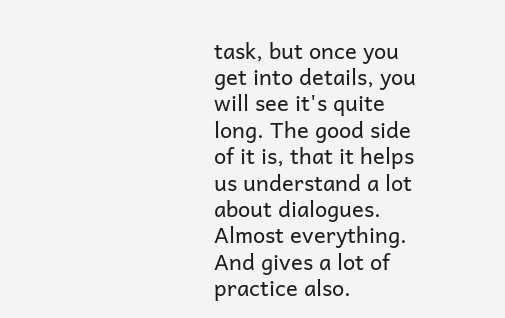task, but once you get into details, you will see it's quite long. The good side of it is, that it helps us understand a lot about dialogues. Almost everything. And gives a lot of practice also.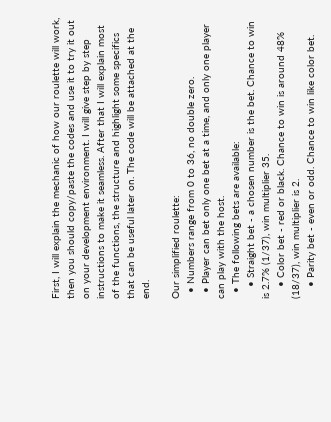First, I will explain the mechanic of how our roulette will work, then you should copy/paste the codes and use it to try it out on your development environment. I will give step by step instructions to make it seamless. After that I will explain most of the functions, the structure and highlight some specifics that can be useful later on. The code will be attached at the end.

Our simplified roulette:
  • Numbers range from 0 to 36, no double zero.
  • Player can bet only one bet at a time, and only one player can play with the host.
  • The following bets are available:
    • Straight bet - a chosen number is the bet. Chance to win is 2.7% (1/37), win multiplier 35.
    • Color bet - red or black. Chance to win is around 48% (18/37), win multiplier is 2.
    • Parity bet - even or odd. Chance to win like color bet.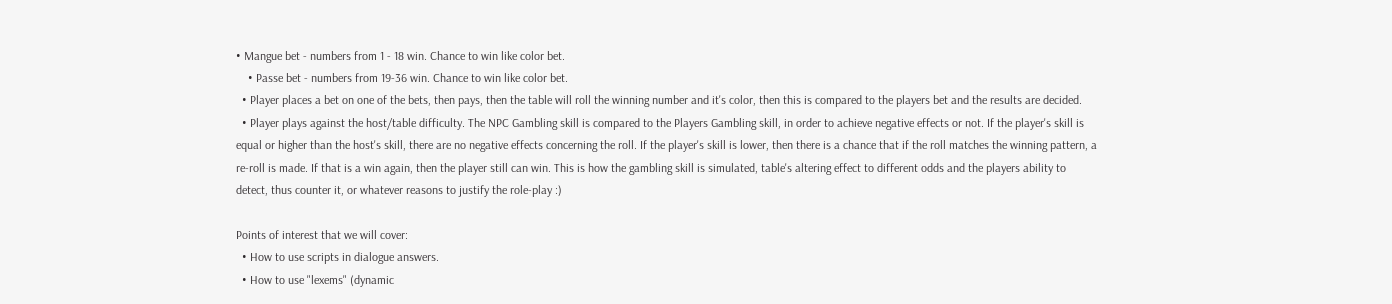• Mangue bet - numbers from 1 - 18 win. Chance to win like color bet.
    • Passe bet - numbers from 19-36 win. Chance to win like color bet.
  • Player places a bet on one of the bets, then pays, then the table will roll the winning number and it's color, then this is compared to the players bet and the results are decided.
  • Player plays against the host/table difficulty. The NPC Gambling skill is compared to the Players Gambling skill, in order to achieve negative effects or not. If the player's skill is equal or higher than the host's skill, there are no negative effects concerning the roll. If the player's skill is lower, then there is a chance that if the roll matches the winning pattern, a re-roll is made. If that is a win again, then the player still can win. This is how the gambling skill is simulated, table's altering effect to different odds and the players ability to detect, thus counter it, or whatever reasons to justify the role-play :)

Points of interest that we will cover:
  • How to use scripts in dialogue answers.
  • How to use "lexems" (dynamic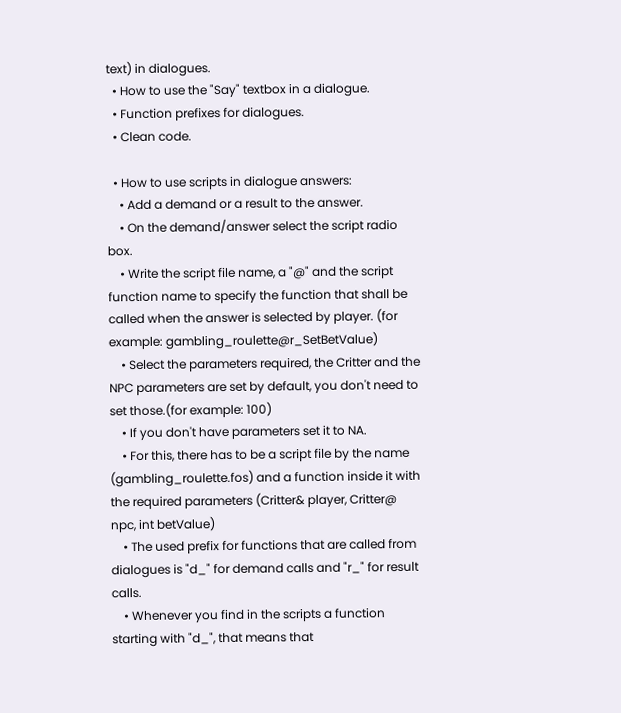text) in dialogues.
  • How to use the "Say" textbox in a dialogue.
  • Function prefixes for dialogues.
  • Clean code.

  • How to use scripts in dialogue answers:
    • Add a demand or a result to the answer.
    • On the demand/answer select the script radio box.
    • Write the script file name, a "@" and the script function name to specify the function that shall be called when the answer is selected by player. (for example: gambling_roulette@r_SetBetValue)
    • Select the parameters required, the Critter and the NPC parameters are set by default, you don't need to set those.(for example: 100)
    • If you don't have parameters set it to NA.
    • For this, there has to be a script file by the name (gambling_roulette.fos) and a function inside it with the required parameters (Critter& player, Critter@ npc, int betValue)
    • The used prefix for functions that are called from dialogues is "d_" for demand calls and "r_" for result calls.
    • Whenever you find in the scripts a function starting with "d_", that means that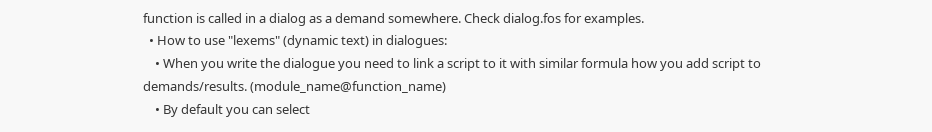function is called in a dialog as a demand somewhere. Check dialog.fos for examples.
  • How to use "lexems" (dynamic text) in dialogues:
    • When you write the dialogue you need to link a script to it with similar formula how you add script to demands/results. (module_name@function_name)
    • By default you can select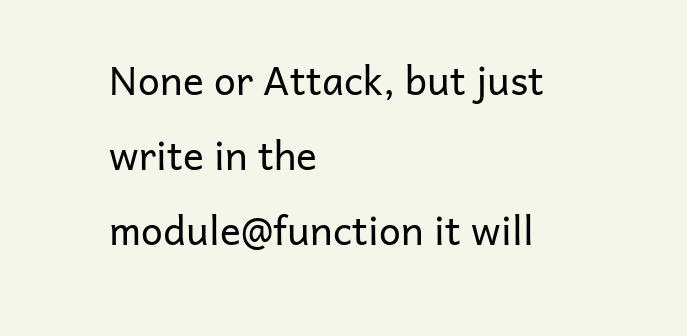None or Attack, but just write in the module@function it will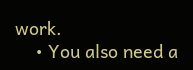work.
    • You also need a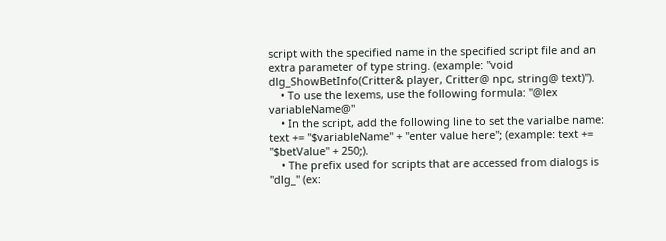script with the specified name in the specified script file and an extra parameter of type string. (example: "void dlg_ShowBetInfo(Critter& player, Critter@ npc, string@ text)").
    • To use the lexems, use the following formula: "@lex variableName@"
    • In the script, add the following line to set the varialbe name: text += "$variableName" + "enter value here"; (example: text += "$betValue" + 250;).
    • The prefix used for scripts that are accessed from dialogs is "dlg_" (ex: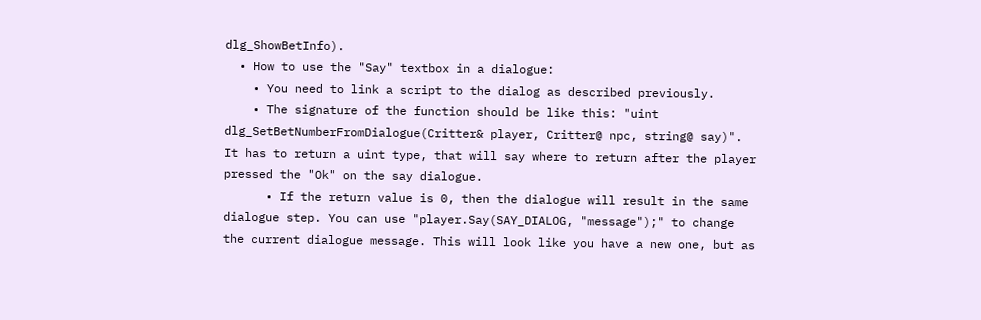dlg_ShowBetInfo).
  • How to use the "Say" textbox in a dialogue:
    • You need to link a script to the dialog as described previously.
    • The signature of the function should be like this: "uint dlg_SetBetNumberFromDialogue(Critter& player, Critter@ npc, string@ say)". It has to return a uint type, that will say where to return after the player pressed the "Ok" on the say dialogue.
      • If the return value is 0, then the dialogue will result in the same dialogue step. You can use "player.Say(SAY_DIALOG, "message");" to change the current dialogue message. This will look like you have a new one, but as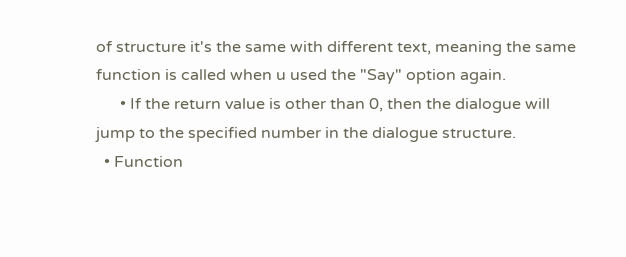of structure it's the same with different text, meaning the same function is called when u used the "Say" option again.
      • If the return value is other than 0, then the dialogue will jump to the specified number in the dialogue structure.
  • Function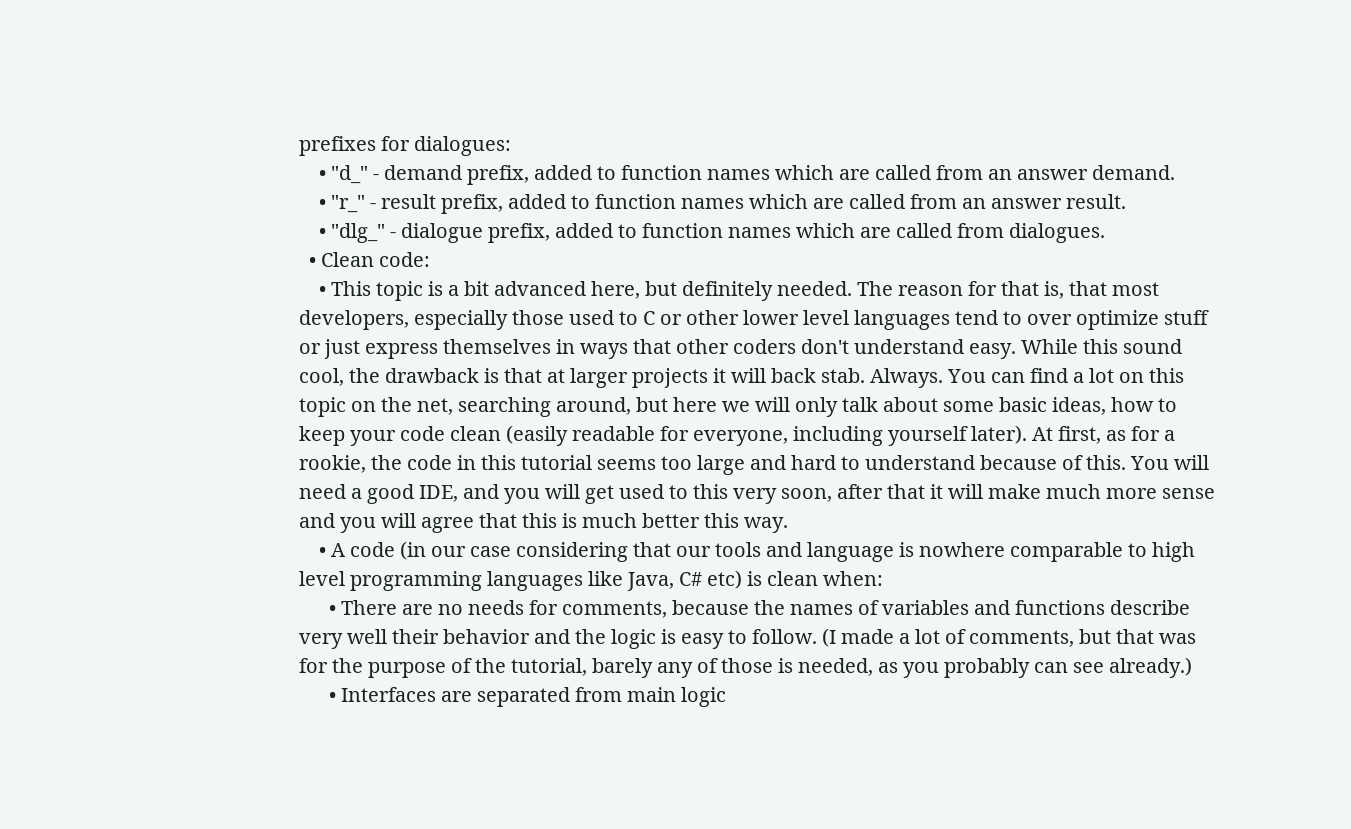prefixes for dialogues:
    • "d_" - demand prefix, added to function names which are called from an answer demand.
    • "r_" - result prefix, added to function names which are called from an answer result.
    • "dlg_" - dialogue prefix, added to function names which are called from dialogues.
  • Clean code:
    • This topic is a bit advanced here, but definitely needed. The reason for that is, that most developers, especially those used to C or other lower level languages tend to over optimize stuff or just express themselves in ways that other coders don't understand easy. While this sound cool, the drawback is that at larger projects it will back stab. Always. You can find a lot on this topic on the net, searching around, but here we will only talk about some basic ideas, how to keep your code clean (easily readable for everyone, including yourself later). At first, as for a rookie, the code in this tutorial seems too large and hard to understand because of this. You will need a good IDE, and you will get used to this very soon, after that it will make much more sense and you will agree that this is much better this way.
    • A code (in our case considering that our tools and language is nowhere comparable to high level programming languages like Java, C# etc) is clean when:
      • There are no needs for comments, because the names of variables and functions describe very well their behavior and the logic is easy to follow. (I made a lot of comments, but that was for the purpose of the tutorial, barely any of those is needed, as you probably can see already.)
      • Interfaces are separated from main logic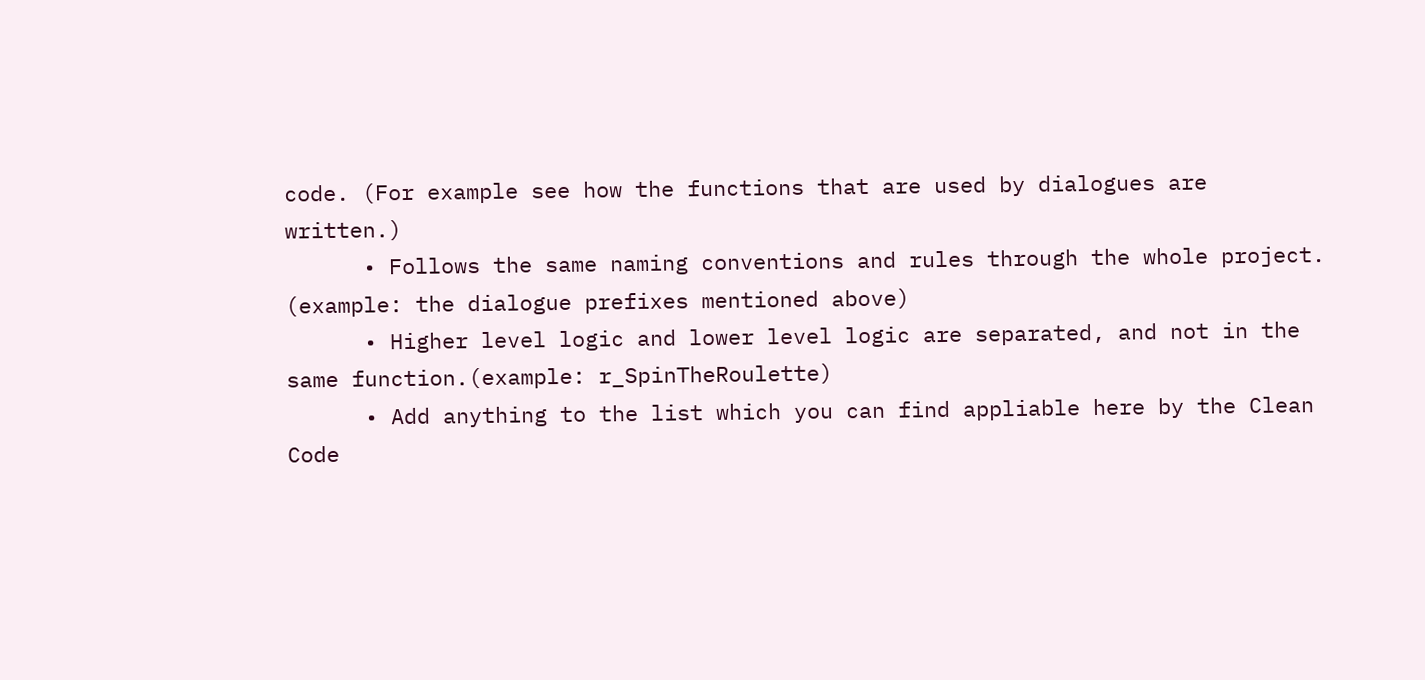code. (For example see how the functions that are used by dialogues are written.)
      • Follows the same naming conventions and rules through the whole project. (example: the dialogue prefixes mentioned above)
      • Higher level logic and lower level logic are separated, and not in the same function.(example: r_SpinTheRoulette)
      • Add anything to the list which you can find appliable here by the Clean Code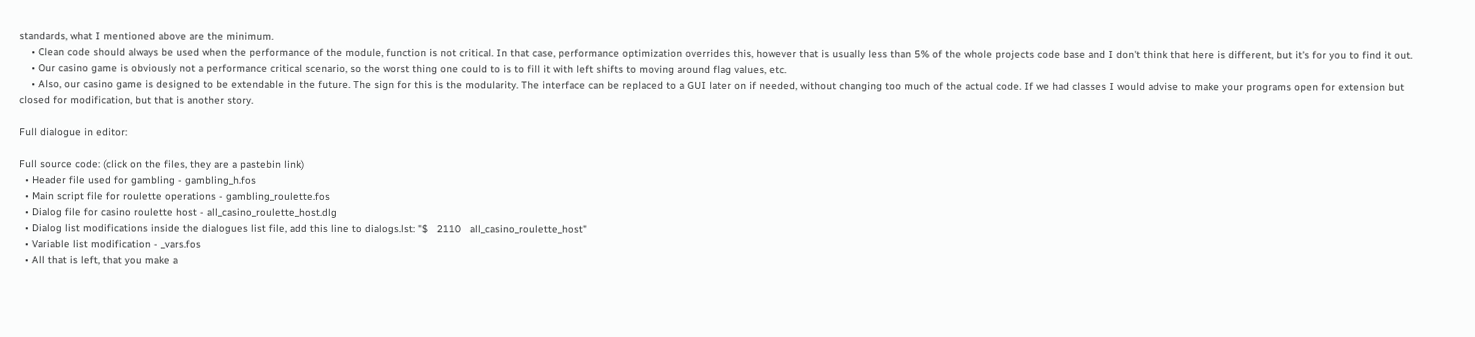standards, what I mentioned above are the minimum.
    • Clean code should always be used when the performance of the module, function is not critical. In that case, performance optimization overrides this, however that is usually less than 5% of the whole projects code base and I don't think that here is different, but it's for you to find it out.
    • Our casino game is obviously not a performance critical scenario, so the worst thing one could to is to fill it with left shifts to moving around flag values, etc.
    • Also, our casino game is designed to be extendable in the future. The sign for this is the modularity. The interface can be replaced to a GUI later on if needed, without changing too much of the actual code. If we had classes I would advise to make your programs open for extension but closed for modification, but that is another story.

Full dialogue in editor:

Full source code: (click on the files, they are a pastebin link)
  • Header file used for gambling - gambling_h.fos
  • Main script file for roulette operations - gambling_roulette.fos
  • Dialog file for casino roulette host - all_casino_roulette_host.dlg
  • Dialog list modifications inside the dialogues list file, add this line to dialogs.lst: "$   2110   all_casino_roulette_host"
  • Variable list modification - _vars.fos
  • All that is left, that you make a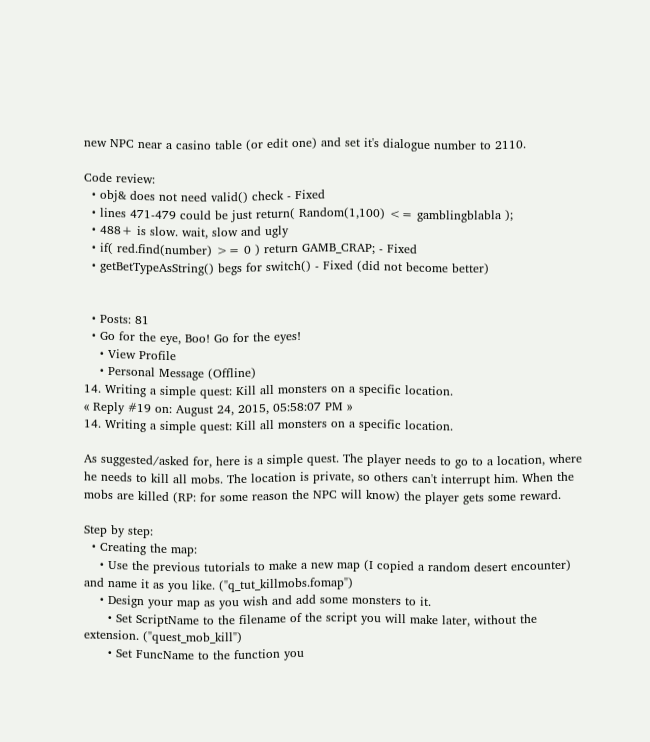new NPC near a casino table (or edit one) and set it's dialogue number to 2110.

Code review:
  • obj& does not need valid() check - Fixed
  • lines 471-479 could be just return( Random(1,100) <= gamblingblabla );
  • 488+ is slow. wait, slow and ugly
  • if( red.find(number) >= 0 ) return GAMB_CRAP; - Fixed
  • getBetTypeAsString() begs for switch() - Fixed (did not become better)


  • Posts: 81
  • Go for the eye, Boo! Go for the eyes!
    • View Profile
    • Personal Message (Offline)
14. Writing a simple quest: Kill all monsters on a specific location.
« Reply #19 on: August 24, 2015, 05:58:07 PM »
14. Writing a simple quest: Kill all monsters on a specific location.

As suggested/asked for, here is a simple quest. The player needs to go to a location, where he needs to kill all mobs. The location is private, so others can't interrupt him. When the mobs are killed (RP: for some reason the NPC will know) the player gets some reward.

Step by step:
  • Creating the map:
    • Use the previous tutorials to make a new map (I copied a random desert encounter) and name it as you like. ("q_tut_killmobs.fomap")
    • Design your map as you wish and add some monsters to it.
      • Set ScriptName to the filename of the script you will make later, without the extension. ("quest_mob_kill")
      • Set FuncName to the function you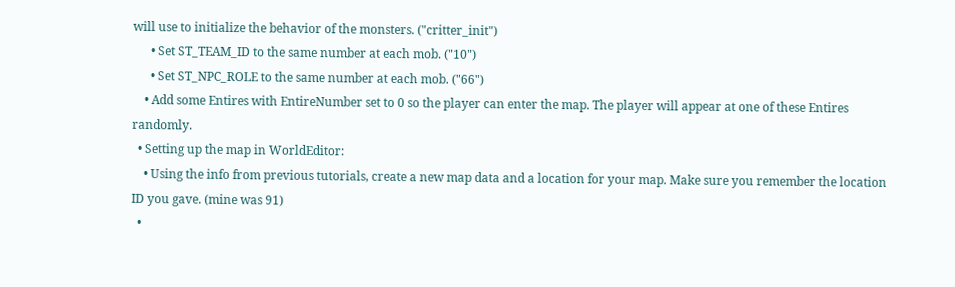will use to initialize the behavior of the monsters. ("critter_init")
      • Set ST_TEAM_ID to the same number at each mob. ("10")
      • Set ST_NPC_ROLE to the same number at each mob. ("66")
    • Add some Entires with EntireNumber set to 0 so the player can enter the map. The player will appear at one of these Entires randomly.
  • Setting up the map in WorldEditor:
    • Using the info from previous tutorials, create a new map data and a location for your map. Make sure you remember the location ID you gave. (mine was 91)
  •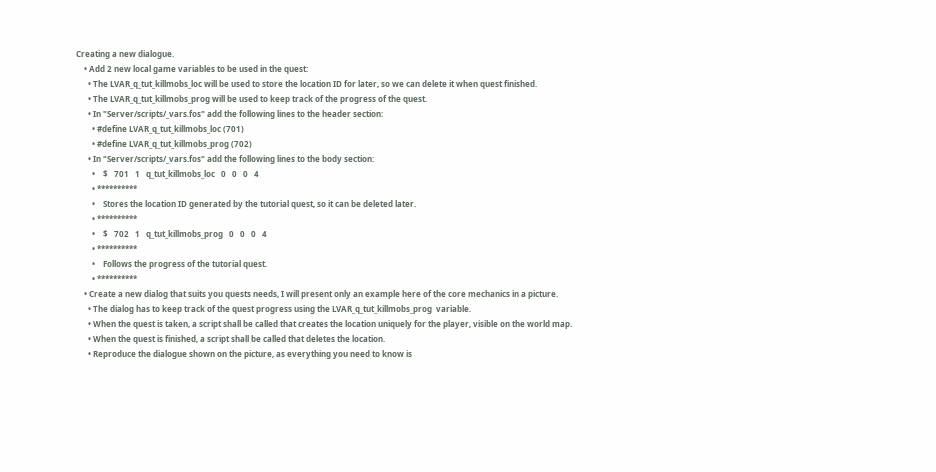Creating a new dialogue.
    • Add 2 new local game variables to be used in the quest:
      • The LVAR_q_tut_killmobs_loc will be used to store the location ID for later, so we can delete it when quest finished.
      • The LVAR_q_tut_killmobs_prog will be used to keep track of the progress of the quest.
      • In "Server/scripts/_vars.fos" add the following lines to the header section:
        • #define LVAR_q_tut_killmobs_loc (701)
        • #define LVAR_q_tut_killmobs_prog (702)
      • In "Server/scripts/_vars.fos" add the following lines to the body section:
        •    $   701   1   q_tut_killmobs_loc   0   0   0   4
        • **********
        •    Stores the location ID generated by the tutorial quest, so it can be deleted later.
        • **********
        •    $   702   1   q_tut_killmobs_prog   0   0   0   4
        • **********
        •    Follows the progress of the tutorial quest.
        • **********
    • Create a new dialog that suits you quests needs, I will present only an example here of the core mechanics in a picture.
      • The dialog has to keep track of the quest progress using the LVAR_q_tut_killmobs_prog  variable.
      • When the quest is taken, a script shall be called that creates the location uniquely for the player, visible on the world map.
      • When the quest is finished, a script shall be called that deletes the location.
      • Reproduce the dialogue shown on the picture, as everything you need to know is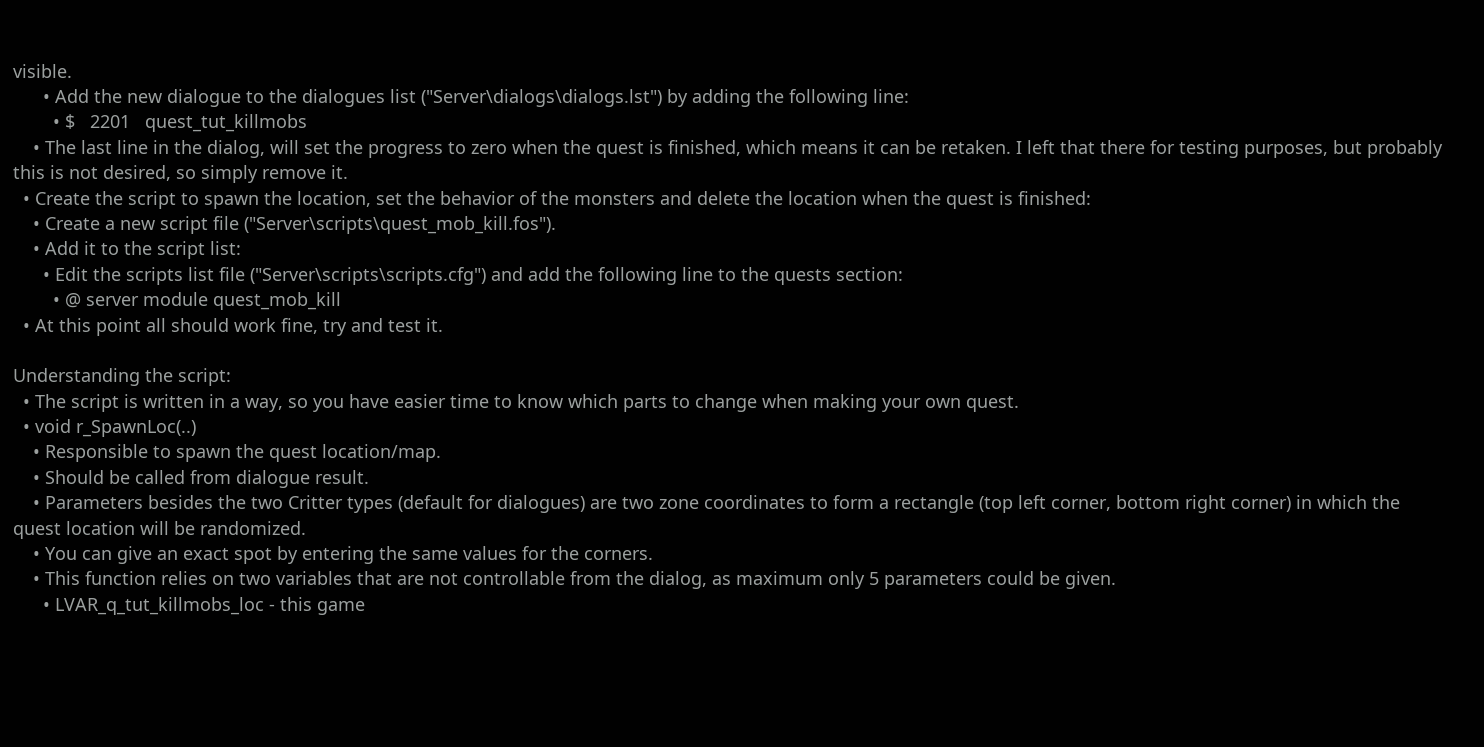visible.
      • Add the new dialogue to the dialogues list ("Server\dialogs\dialogs.lst") by adding the following line:
        • $   2201   quest_tut_killmobs
    • The last line in the dialog, will set the progress to zero when the quest is finished, which means it can be retaken. I left that there for testing purposes, but probably this is not desired, so simply remove it.
  • Create the script to spawn the location, set the behavior of the monsters and delete the location when the quest is finished:
    • Create a new script file ("Server\scripts\quest_mob_kill.fos").
    • Add it to the script list:
      • Edit the scripts list file ("Server\scripts\scripts.cfg") and add the following line to the quests section:
        • @ server module quest_mob_kill
  • At this point all should work fine, try and test it.

Understanding the script:
  • The script is written in a way, so you have easier time to know which parts to change when making your own quest.
  • void r_SpawnLoc(..)
    • Responsible to spawn the quest location/map.
    • Should be called from dialogue result.
    • Parameters besides the two Critter types (default for dialogues) are two zone coordinates to form a rectangle (top left corner, bottom right corner) in which the quest location will be randomized.
    • You can give an exact spot by entering the same values for the corners.
    • This function relies on two variables that are not controllable from the dialog, as maximum only 5 parameters could be given.
      • LVAR_q_tut_killmobs_loc - this game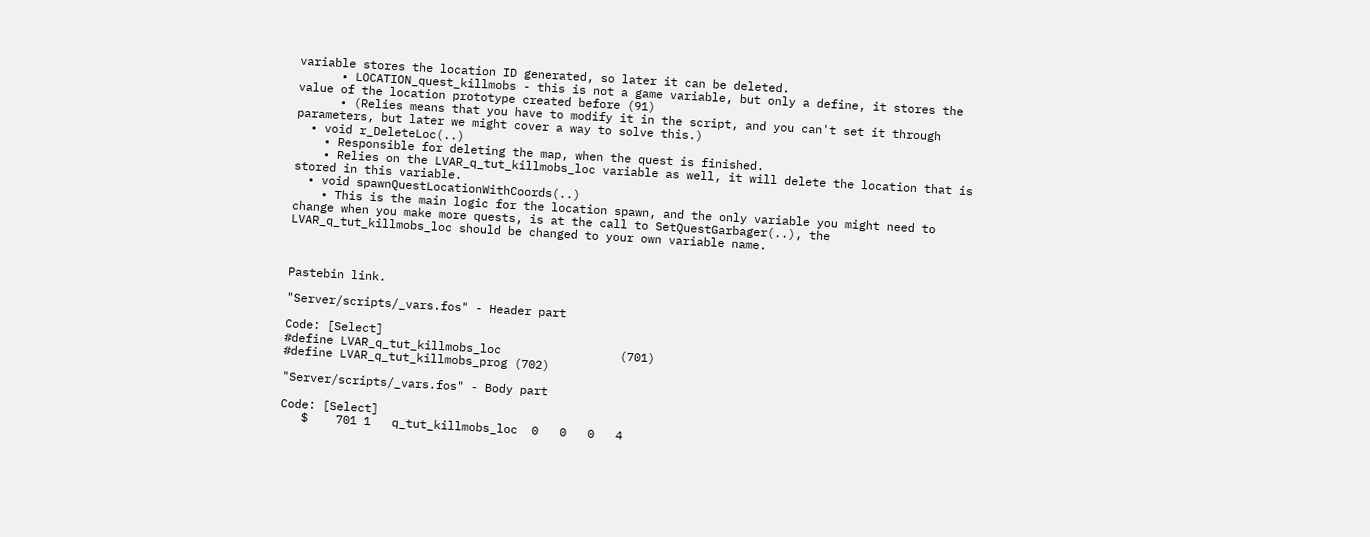variable stores the location ID generated, so later it can be deleted.
      • LOCATION_quest_killmobs - this is not a game variable, but only a define, it stores the value of the location prototype created before (91)
      • (Relies means that you have to modify it in the script, and you can't set it through parameters, but later we might cover a way to solve this.)
  • void r_DeleteLoc(..)
    • Responsible for deleting the map, when the quest is finished.
    • Relies on the LVAR_q_tut_killmobs_loc variable as well, it will delete the location that is stored in this variable.
  • void spawnQuestLocationWithCoords(..)
    • This is the main logic for the location spawn, and the only variable you might need to change when you make more quests, is at the call to SetQuestGarbager(..), the LVAR_q_tut_killmobs_loc should be changed to your own variable name.



Pastebin link.

"Server/scripts/_vars.fos" - Header part

Code: [Select]
#define LVAR_q_tut_killmobs_loc                 (701)
#define LVAR_q_tut_killmobs_prog (702)

"Server/scripts/_vars.fos" - Body part

Code: [Select]
   $    701 1   q_tut_killmobs_loc  0   0   0   4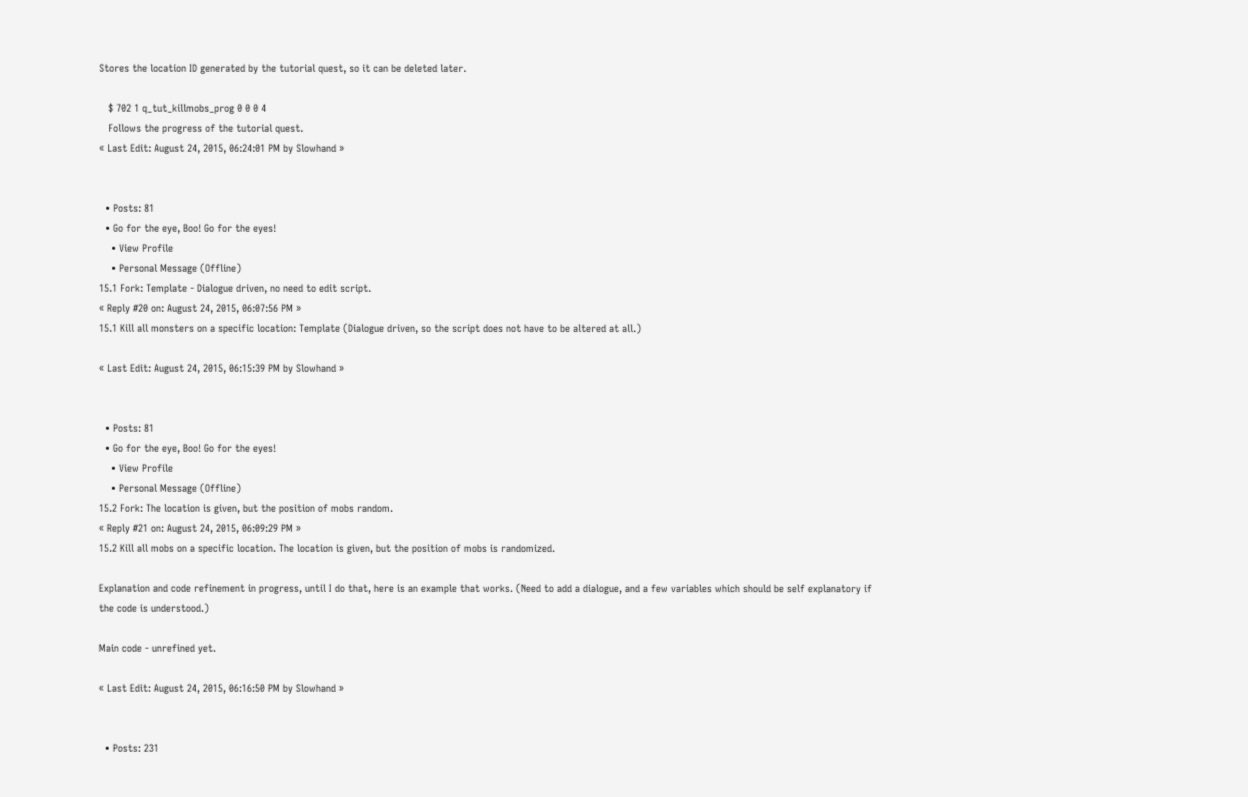Stores the location ID generated by the tutorial quest, so it can be deleted later.

   $ 702 1 q_tut_killmobs_prog 0 0 0 4
   Follows the progress of the tutorial quest.
« Last Edit: August 24, 2015, 06:24:01 PM by Slowhand »


  • Posts: 81
  • Go for the eye, Boo! Go for the eyes!
    • View Profile
    • Personal Message (Offline)
15.1 Fork: Template - Dialogue driven, no need to edit script.
« Reply #20 on: August 24, 2015, 06:07:56 PM »
15.1 Kill all monsters on a specific location: Template (Dialogue driven, so the script does not have to be altered at all.)

« Last Edit: August 24, 2015, 06:15:39 PM by Slowhand »


  • Posts: 81
  • Go for the eye, Boo! Go for the eyes!
    • View Profile
    • Personal Message (Offline)
15.2 Fork: The location is given, but the position of mobs random.
« Reply #21 on: August 24, 2015, 06:09:29 PM »
15.2 Kill all mobs on a specific location. The location is given, but the position of mobs is randomized.

Explanation and code refinement in progress, until I do that, here is an example that works. (Need to add a dialogue, and a few variables which should be self explanatory if the code is understood.)

Main code - unrefined yet.

« Last Edit: August 24, 2015, 06:16:50 PM by Slowhand »


  • Posts: 231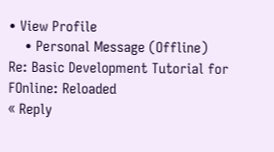• View Profile
    • Personal Message (Offline)
Re: Basic Development Tutorial for FOnline: Reloaded
« Reply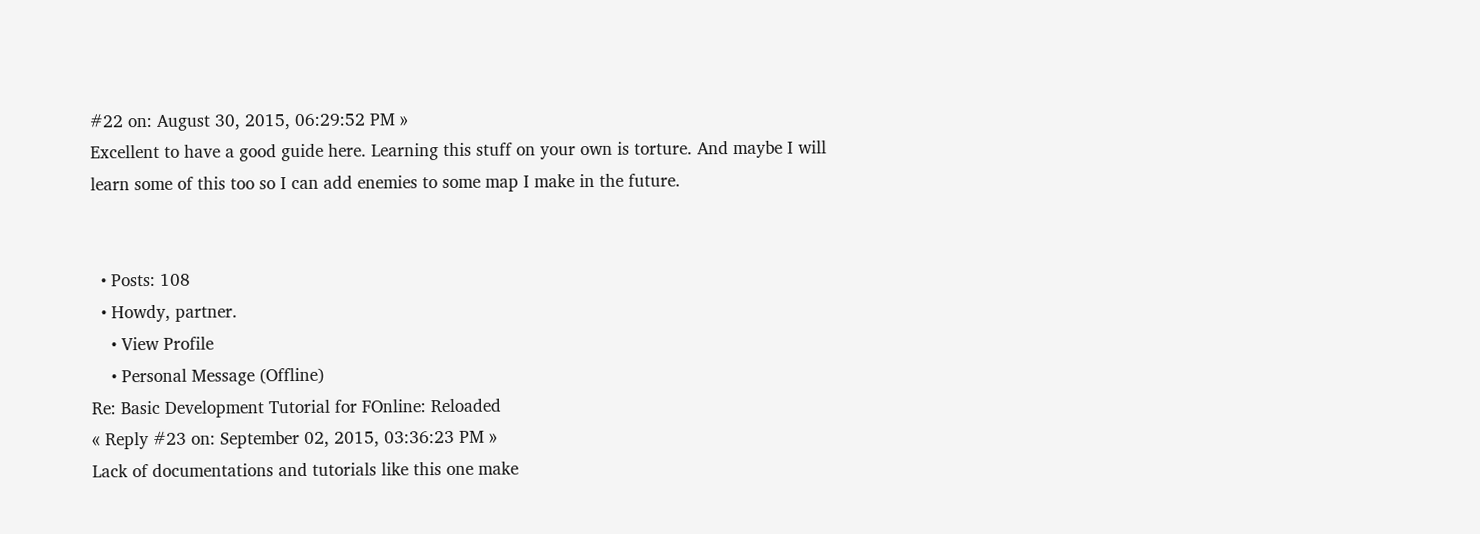#22 on: August 30, 2015, 06:29:52 PM »
Excellent to have a good guide here. Learning this stuff on your own is torture. And maybe I will learn some of this too so I can add enemies to some map I make in the future.


  • Posts: 108
  • Howdy, partner.
    • View Profile
    • Personal Message (Offline)
Re: Basic Development Tutorial for FOnline: Reloaded
« Reply #23 on: September 02, 2015, 03:36:23 PM »
Lack of documentations and tutorials like this one make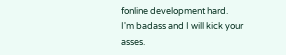fonline development hard.
I'm badass and I will kick your asses.